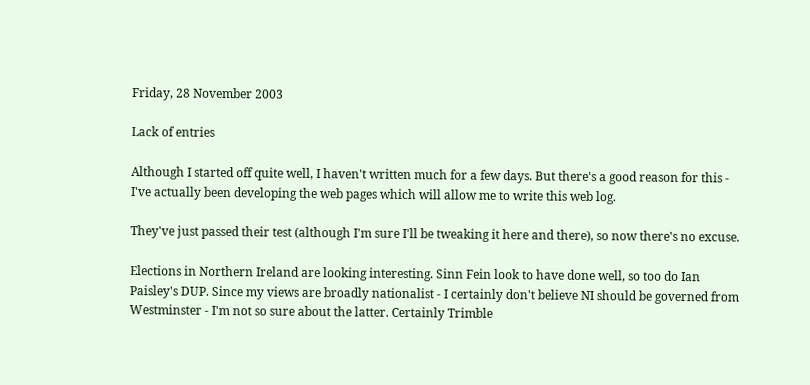Friday, 28 November 2003

Lack of entries

Although I started off quite well, I haven't written much for a few days. But there's a good reason for this - I've actually been developing the web pages which will allow me to write this web log.

They've just passed their test (although I'm sure I'll be tweaking it here and there), so now there's no excuse.

Elections in Northern Ireland are looking interesting. Sinn Fein look to have done well, so too do Ian Paisley's DUP. Since my views are broadly nationalist - I certainly don't believe NI should be governed from Westminster - I'm not so sure about the latter. Certainly Trimble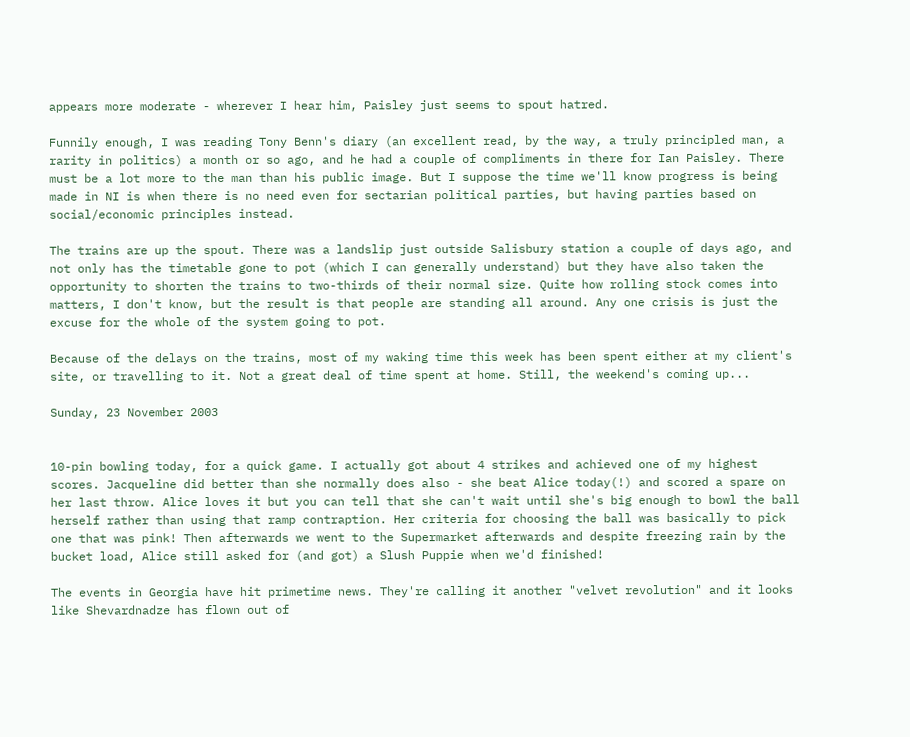appears more moderate - wherever I hear him, Paisley just seems to spout hatred.

Funnily enough, I was reading Tony Benn's diary (an excellent read, by the way, a truly principled man, a rarity in politics) a month or so ago, and he had a couple of compliments in there for Ian Paisley. There must be a lot more to the man than his public image. But I suppose the time we'll know progress is being made in NI is when there is no need even for sectarian political parties, but having parties based on social/economic principles instead.

The trains are up the spout. There was a landslip just outside Salisbury station a couple of days ago, and not only has the timetable gone to pot (which I can generally understand) but they have also taken the opportunity to shorten the trains to two-thirds of their normal size. Quite how rolling stock comes into matters, I don't know, but the result is that people are standing all around. Any one crisis is just the excuse for the whole of the system going to pot.

Because of the delays on the trains, most of my waking time this week has been spent either at my client's site, or travelling to it. Not a great deal of time spent at home. Still, the weekend's coming up...

Sunday, 23 November 2003


10-pin bowling today, for a quick game. I actually got about 4 strikes and achieved one of my highest scores. Jacqueline did better than she normally does also - she beat Alice today(!) and scored a spare on her last throw. Alice loves it but you can tell that she can't wait until she's big enough to bowl the ball herself rather than using that ramp contraption. Her criteria for choosing the ball was basically to pick one that was pink! Then afterwards we went to the Supermarket afterwards and despite freezing rain by the bucket load, Alice still asked for (and got) a Slush Puppie when we'd finished!

The events in Georgia have hit primetime news. They're calling it another "velvet revolution" and it looks like Shevardnadze has flown out of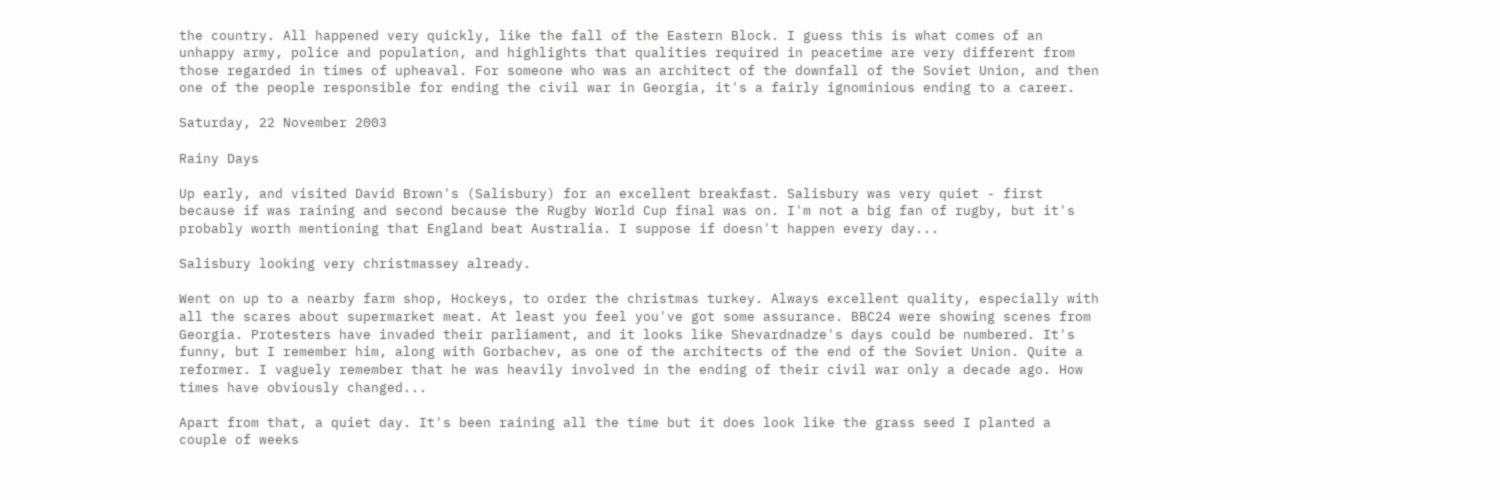the country. All happened very quickly, like the fall of the Eastern Block. I guess this is what comes of an unhappy army, police and population, and highlights that qualities required in peacetime are very different from those regarded in times of upheaval. For someone who was an architect of the downfall of the Soviet Union, and then one of the people responsible for ending the civil war in Georgia, it's a fairly ignominious ending to a career.

Saturday, 22 November 2003

Rainy Days

Up early, and visited David Brown's (Salisbury) for an excellent breakfast. Salisbury was very quiet - first because if was raining and second because the Rugby World Cup final was on. I'm not a big fan of rugby, but it's probably worth mentioning that England beat Australia. I suppose if doesn't happen every day...

Salisbury looking very christmassey already.

Went on up to a nearby farm shop, Hockeys, to order the christmas turkey. Always excellent quality, especially with all the scares about supermarket meat. At least you feel you've got some assurance. BBC24 were showing scenes from Georgia. Protesters have invaded their parliament, and it looks like Shevardnadze's days could be numbered. It's funny, but I remember him, along with Gorbachev, as one of the architects of the end of the Soviet Union. Quite a reformer. I vaguely remember that he was heavily involved in the ending of their civil war only a decade ago. How times have obviously changed...

Apart from that, a quiet day. It's been raining all the time but it does look like the grass seed I planted a couple of weeks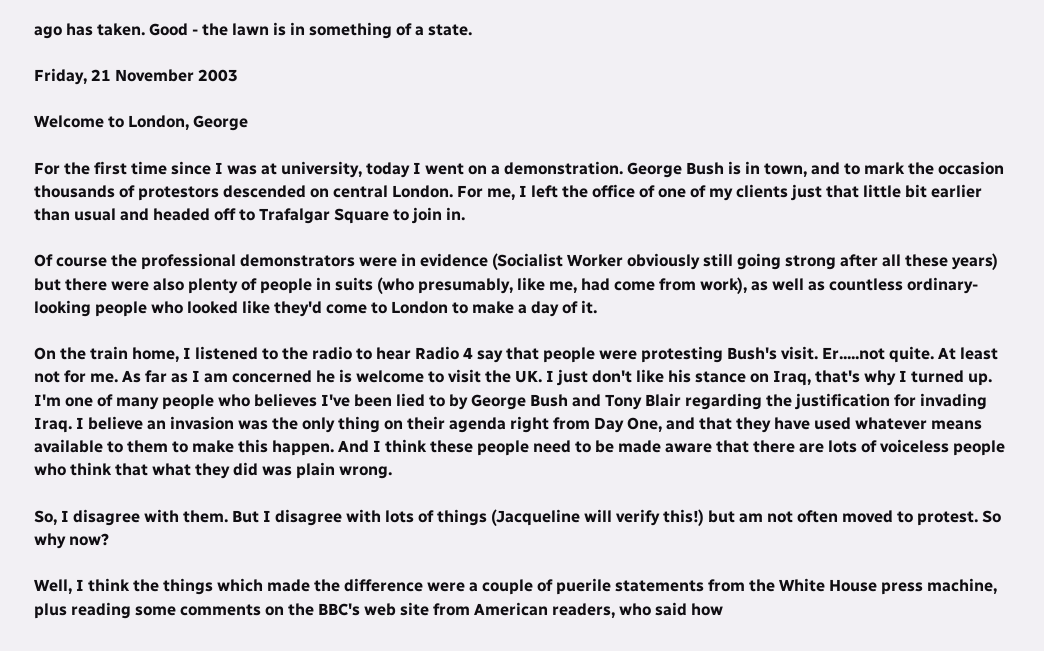ago has taken. Good - the lawn is in something of a state.

Friday, 21 November 2003

Welcome to London, George

For the first time since I was at university, today I went on a demonstration. George Bush is in town, and to mark the occasion thousands of protestors descended on central London. For me, I left the office of one of my clients just that little bit earlier than usual and headed off to Trafalgar Square to join in.

Of course the professional demonstrators were in evidence (Socialist Worker obviously still going strong after all these years) but there were also plenty of people in suits (who presumably, like me, had come from work), as well as countless ordinary-looking people who looked like they'd come to London to make a day of it.

On the train home, I listened to the radio to hear Radio 4 say that people were protesting Bush's visit. Er.....not quite. At least not for me. As far as I am concerned he is welcome to visit the UK. I just don't like his stance on Iraq, that's why I turned up. I'm one of many people who believes I've been lied to by George Bush and Tony Blair regarding the justification for invading Iraq. I believe an invasion was the only thing on their agenda right from Day One, and that they have used whatever means available to them to make this happen. And I think these people need to be made aware that there are lots of voiceless people who think that what they did was plain wrong.

So, I disagree with them. But I disagree with lots of things (Jacqueline will verify this!) but am not often moved to protest. So why now?

Well, I think the things which made the difference were a couple of puerile statements from the White House press machine, plus reading some comments on the BBC's web site from American readers, who said how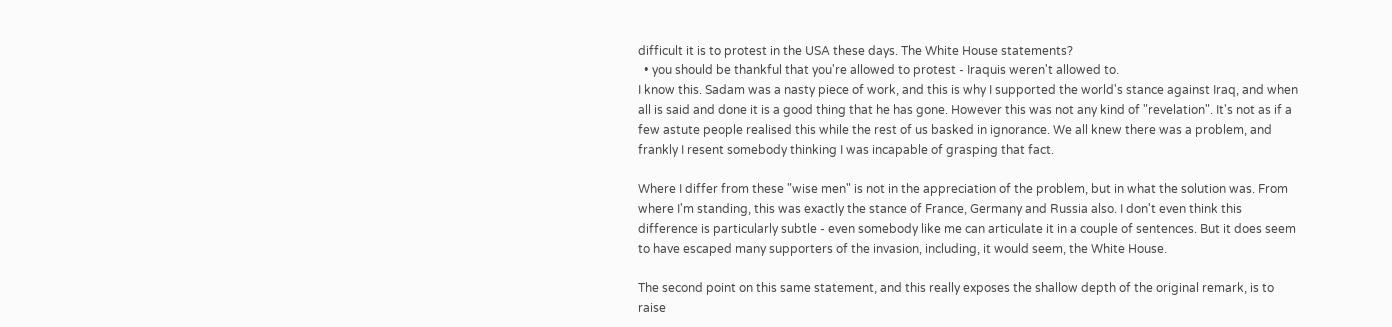difficult it is to protest in the USA these days. The White House statements?
  • you should be thankful that you're allowed to protest - Iraquis weren't allowed to.
I know this. Sadam was a nasty piece of work, and this is why I supported the world's stance against Iraq, and when all is said and done it is a good thing that he has gone. However this was not any kind of "revelation". It's not as if a few astute people realised this while the rest of us basked in ignorance. We all knew there was a problem, and frankly I resent somebody thinking I was incapable of grasping that fact.

Where I differ from these "wise men" is not in the appreciation of the problem, but in what the solution was. From where I'm standing, this was exactly the stance of France, Germany and Russia also. I don't even think this difference is particularly subtle - even somebody like me can articulate it in a couple of sentences. But it does seem to have escaped many supporters of the invasion, including, it would seem, the White House.

The second point on this same statement, and this really exposes the shallow depth of the original remark, is to raise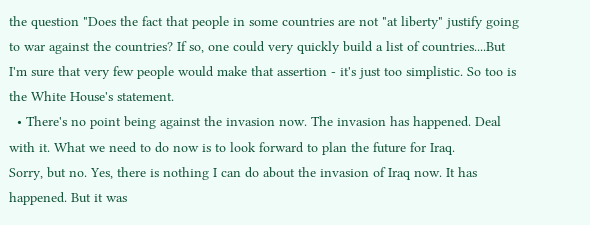the question "Does the fact that people in some countries are not "at liberty" justify going to war against the countries? If so, one could very quickly build a list of countries....But I'm sure that very few people would make that assertion - it's just too simplistic. So too is the White House's statement.
  • There's no point being against the invasion now. The invasion has happened. Deal with it. What we need to do now is to look forward to plan the future for Iraq.
Sorry, but no. Yes, there is nothing I can do about the invasion of Iraq now. It has happened. But it was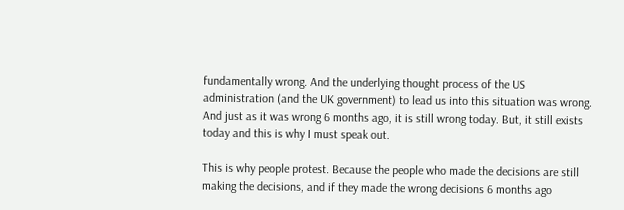fundamentally wrong. And the underlying thought process of the US administration (and the UK government) to lead us into this situation was wrong. And just as it was wrong 6 months ago, it is still wrong today. But, it still exists today and this is why I must speak out.

This is why people protest. Because the people who made the decisions are still making the decisions, and if they made the wrong decisions 6 months ago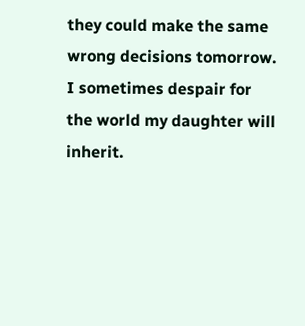they could make the same wrong decisions tomorrow. I sometimes despair for the world my daughter will inherit.